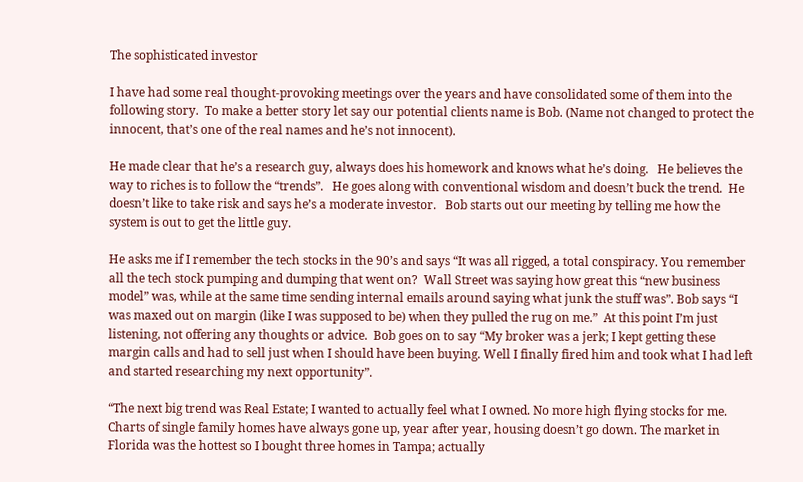The sophisticated investor

I have had some real thought-provoking meetings over the years and have consolidated some of them into the following story.  To make a better story let say our potential clients name is Bob. (Name not changed to protect the innocent, that’s one of the real names and he’s not innocent).

He made clear that he’s a research guy, always does his homework and knows what he’s doing.   He believes the way to riches is to follow the “trends”.   He goes along with conventional wisdom and doesn’t buck the trend.  He doesn’t like to take risk and says he’s a moderate investor.   Bob starts out our meeting by telling me how the system is out to get the little guy.

He asks me if I remember the tech stocks in the 90’s and says “It was all rigged, a total conspiracy. You remember all the tech stock pumping and dumping that went on?  Wall Street was saying how great this “new business model” was, while at the same time sending internal emails around saying what junk the stuff was”. Bob says “I was maxed out on margin (like I was supposed to be) when they pulled the rug on me.”  At this point I’m just listening, not offering any thoughts or advice.  Bob goes on to say “My broker was a jerk; I kept getting these margin calls and had to sell just when I should have been buying. Well I finally fired him and took what I had left and started researching my next opportunity”.

“The next big trend was Real Estate; I wanted to actually feel what I owned. No more high flying stocks for me. Charts of single family homes have always gone up, year after year, housing doesn’t go down. The market in Florida was the hottest so I bought three homes in Tampa; actually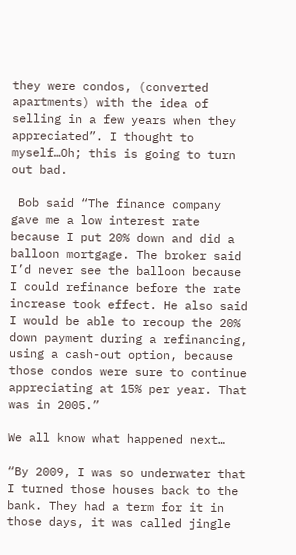they were condos, (converted apartments) with the idea of selling in a few years when they appreciated”. I thought to myself…Oh; this is going to turn out bad.

 Bob said “The finance company gave me a low interest rate because I put 20% down and did a balloon mortgage. The broker said I’d never see the balloon because I could refinance before the rate increase took effect. He also said I would be able to recoup the 20% down payment during a refinancing, using a cash-out option, because those condos were sure to continue appreciating at 15% per year. That was in 2005.”

We all know what happened next…

“By 2009, I was so underwater that I turned those houses back to the bank. They had a term for it in those days, it was called jingle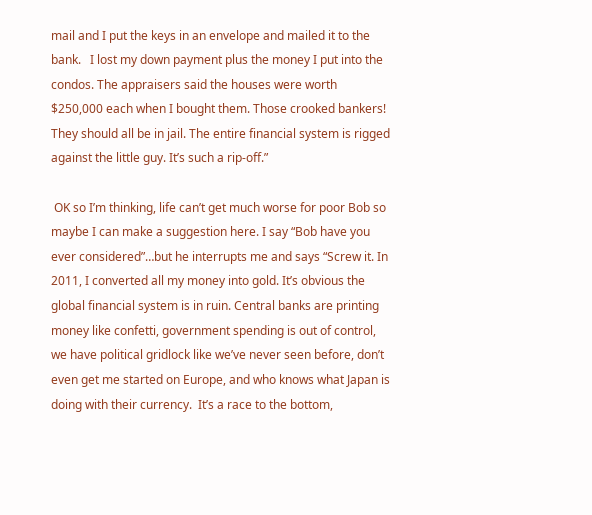mail and I put the keys in an envelope and mailed it to the bank.   I lost my down payment plus the money I put into the condos. The appraisers said the houses were worth $250,000 each when I bought them. Those crooked bankers! They should all be in jail. The entire financial system is rigged against the little guy. It’s such a rip-off.”

 OK so I’m thinking, life can’t get much worse for poor Bob so maybe I can make a suggestion here. I say “Bob have you ever considered”…but he interrupts me and says “Screw it. In 2011, I converted all my money into gold. It’s obvious the global financial system is in ruin. Central banks are printing money like confetti, government spending is out of control, we have political gridlock like we’ve never seen before, don’t even get me started on Europe, and who knows what Japan is doing with their currency.  It’s a race to the bottom,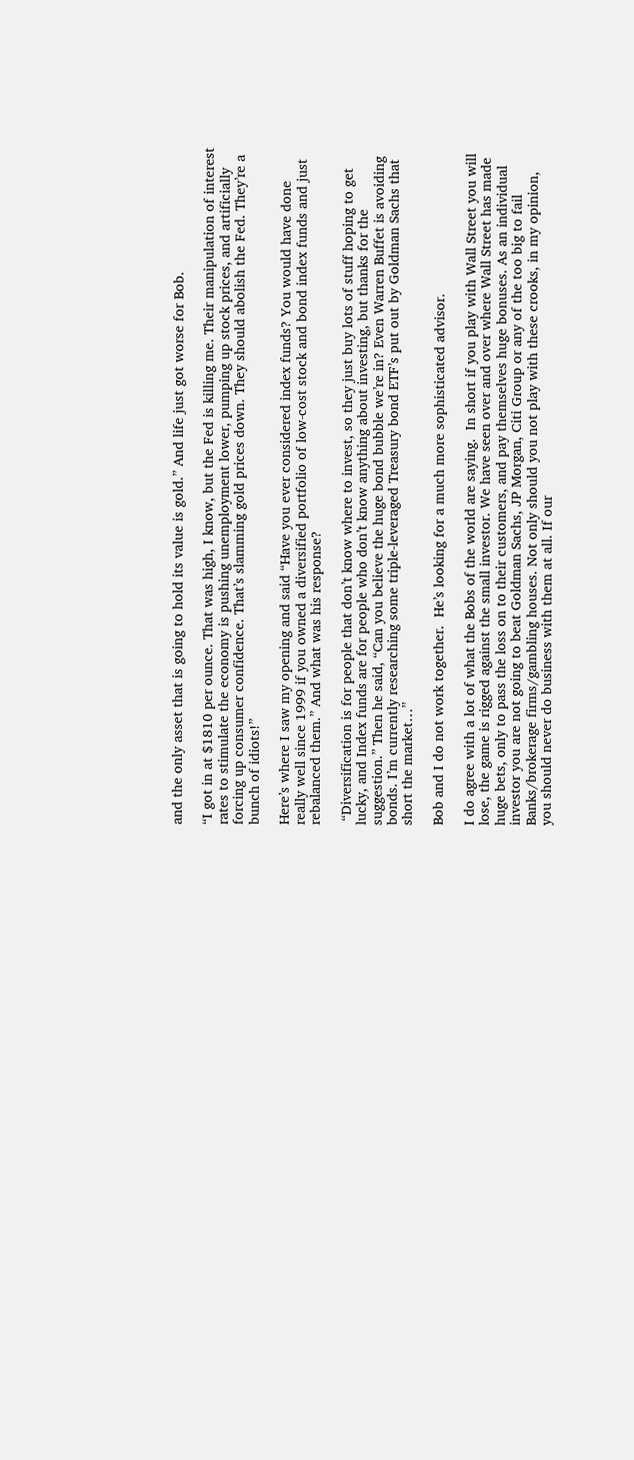and the only asset that is going to hold its value is gold.” And life just got worse for Bob.

“I got in at $1810 per ounce. That was high, I know, but the Fed is killing me. Their manipulation of interest rates to stimulate the economy is pushing unemployment lower, pumping up stock prices, and artificially forcing up consumer confidence. That’s slamming gold prices down. They should abolish the Fed. They’re a bunch of idiots!”

Here’s where I saw my opening and said “Have you ever considered index funds? You would have done really well since 1999 if you owned a diversified portfolio of low-cost stock and bond index funds and just rebalanced them.” And what was his response?

 “Diversification is for people that don’t know where to invest, so they just buy lots of stuff hoping to get lucky, and Index funds are for people who don’t know anything about investing, but thanks for the suggestion.” Then he said, “Can you believe the huge bond bubble we’re in? Even Warren Buffet is avoiding bonds. I’m currently researching some triple-leveraged Treasury bond ETF’s put out by Goldman Sachs that short the market…”

Bob and I do not work together.  He’s looking for a much more sophisticated advisor.

I do agree with a lot of what the Bobs of the world are saying.  In short if you play with Wall Street you will lose, the game is rigged against the small investor. We have seen over and over where Wall Street has made huge bets, only to pass the loss on to their customers, and pay themselves huge bonuses. As an individual investor you are not going to beat Goldman Sachs, JP Morgan, Citi Group or any of the too big to fail Banks/brokerage firms/gambling houses. Not only should you not play with these crooks, in my opinion, you should never do business with them at all. If our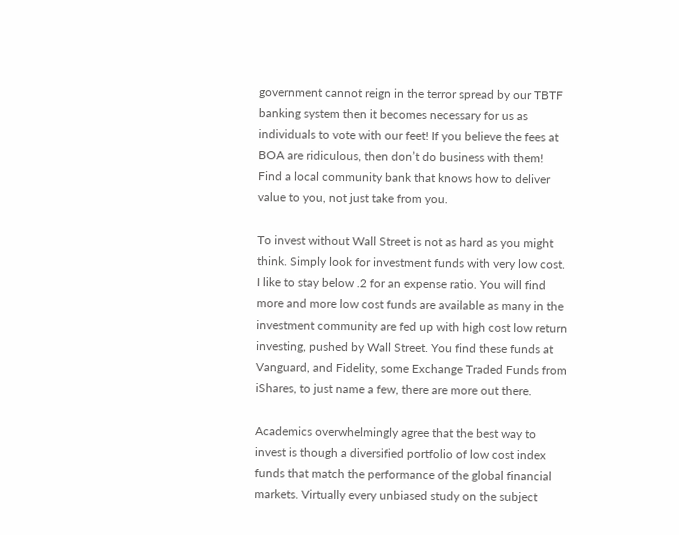government cannot reign in the terror spread by our TBTF banking system then it becomes necessary for us as individuals to vote with our feet! If you believe the fees at BOA are ridiculous, then don’t do business with them!  Find a local community bank that knows how to deliver value to you, not just take from you.

To invest without Wall Street is not as hard as you might think. Simply look for investment funds with very low cost. I like to stay below .2 for an expense ratio. You will find more and more low cost funds are available as many in the investment community are fed up with high cost low return investing, pushed by Wall Street. You find these funds at Vanguard, and Fidelity, some Exchange Traded Funds from iShares, to just name a few, there are more out there.

Academics overwhelmingly agree that the best way to invest is though a diversified portfolio of low cost index funds that match the performance of the global financial markets. Virtually every unbiased study on the subject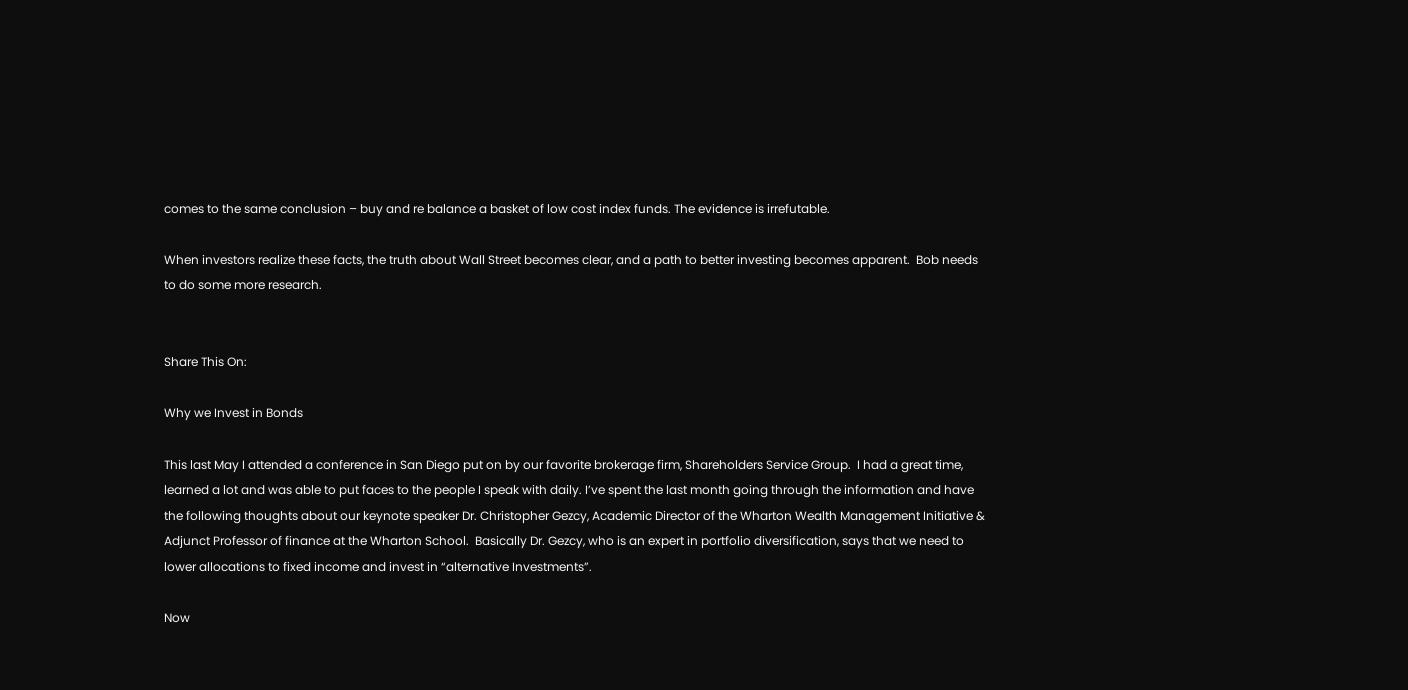comes to the same conclusion – buy and re balance a basket of low cost index funds. The evidence is irrefutable.

When investors realize these facts, the truth about Wall Street becomes clear, and a path to better investing becomes apparent.  Bob needs to do some more research.


Share This On:

Why we Invest in Bonds

This last May I attended a conference in San Diego put on by our favorite brokerage firm, Shareholders Service Group.  I had a great time, learned a lot and was able to put faces to the people I speak with daily. I’ve spent the last month going through the information and have the following thoughts about our keynote speaker Dr. Christopher Gezcy, Academic Director of the Wharton Wealth Management Initiative & Adjunct Professor of finance at the Wharton School.  Basically Dr. Gezcy, who is an expert in portfolio diversification, says that we need to lower allocations to fixed income and invest in “alternative Investments”.

Now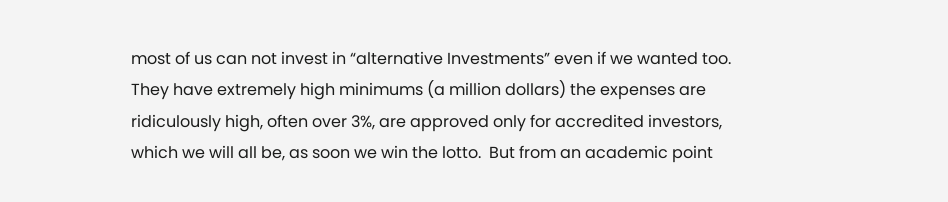most of us can not invest in “alternative Investments” even if we wanted too.  They have extremely high minimums (a million dollars) the expenses are ridiculously high, often over 3%, are approved only for accredited investors, which we will all be, as soon we win the lotto.  But from an academic point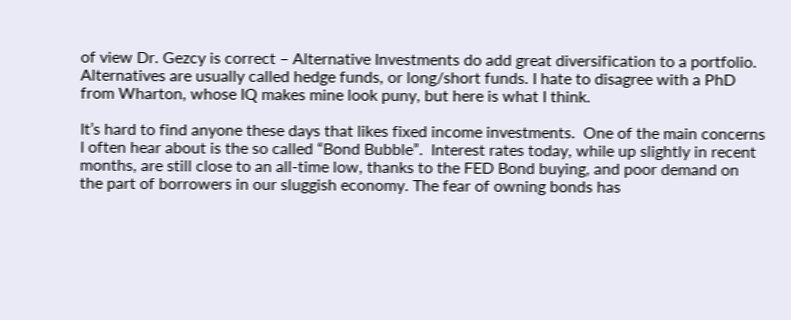of view Dr. Gezcy is correct – Alternative Investments do add great diversification to a portfolio.  Alternatives are usually called hedge funds, or long/short funds. I hate to disagree with a PhD from Wharton, whose IQ makes mine look puny, but here is what I think.

It’s hard to find anyone these days that likes fixed income investments.  One of the main concerns I often hear about is the so called “Bond Bubble”.  Interest rates today, while up slightly in recent months, are still close to an all-time low, thanks to the FED Bond buying, and poor demand on the part of borrowers in our sluggish economy. The fear of owning bonds has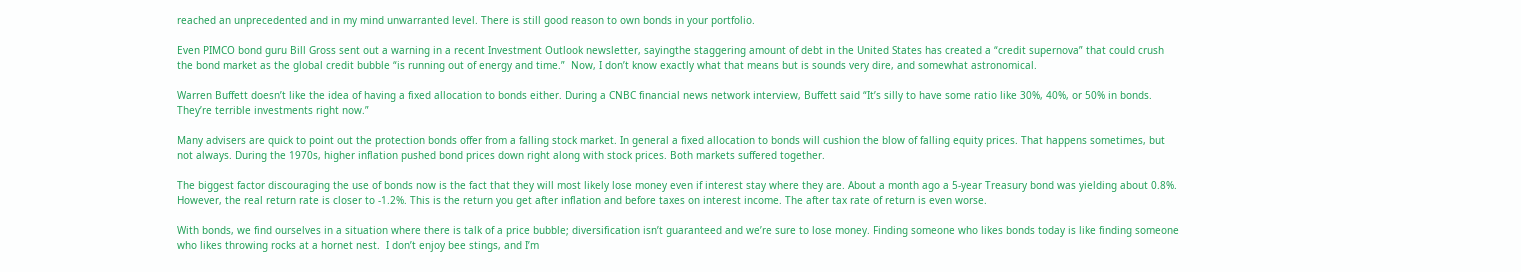reached an unprecedented and in my mind unwarranted level. There is still good reason to own bonds in your portfolio.

Even PIMCO bond guru Bill Gross sent out a warning in a recent Investment Outlook newsletter, sayingthe staggering amount of debt in the United States has created a “credit supernova” that could crush the bond market as the global credit bubble “is running out of energy and time.”  Now, I don’t know exactly what that means but is sounds very dire, and somewhat astronomical.

Warren Buffett doesn’t like the idea of having a fixed allocation to bonds either. During a CNBC financial news network interview, Buffett said “It’s silly to have some ratio like 30%, 40%, or 50% in bonds. They’re terrible investments right now.”

Many advisers are quick to point out the protection bonds offer from a falling stock market. In general a fixed allocation to bonds will cushion the blow of falling equity prices. That happens sometimes, but not always. During the 1970s, higher inflation pushed bond prices down right along with stock prices. Both markets suffered together.

The biggest factor discouraging the use of bonds now is the fact that they will most likely lose money even if interest stay where they are. About a month ago a 5-year Treasury bond was yielding about 0.8%. However, the real return rate is closer to -1.2%. This is the return you get after inflation and before taxes on interest income. The after tax rate of return is even worse.

With bonds, we find ourselves in a situation where there is talk of a price bubble; diversification isn’t guaranteed and we’re sure to lose money. Finding someone who likes bonds today is like finding someone who likes throwing rocks at a hornet nest.  I don’t enjoy bee stings, and I’m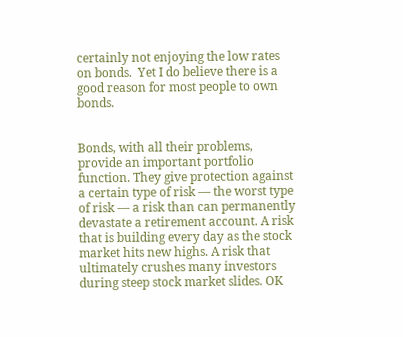certainly not enjoying the low rates on bonds.  Yet I do believe there is a good reason for most people to own bonds.


Bonds, with all their problems, provide an important portfolio function. They give protection against a certain type of risk — the worst type of risk — a risk than can permanently devastate a retirement account. A risk that is building every day as the stock market hits new highs. A risk that ultimately crushes many investors during steep stock market slides. OK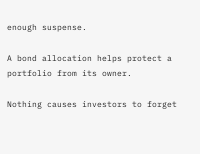enough suspense.

A bond allocation helps protect a portfolio from its owner.

Nothing causes investors to forget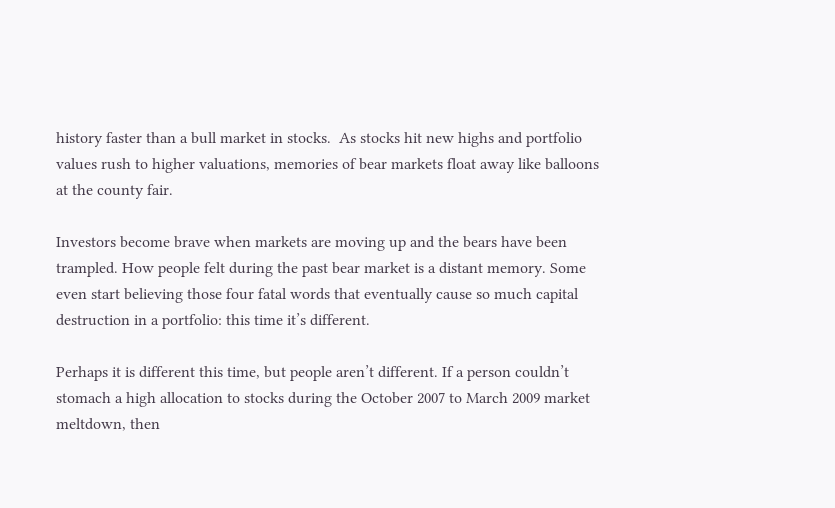history faster than a bull market in stocks.  As stocks hit new highs and portfolio values rush to higher valuations, memories of bear markets float away like balloons at the county fair.

Investors become brave when markets are moving up and the bears have been trampled. How people felt during the past bear market is a distant memory. Some even start believing those four fatal words that eventually cause so much capital destruction in a portfolio: this time it’s different.

Perhaps it is different this time, but people aren’t different. If a person couldn’t stomach a high allocation to stocks during the October 2007 to March 2009 market meltdown, then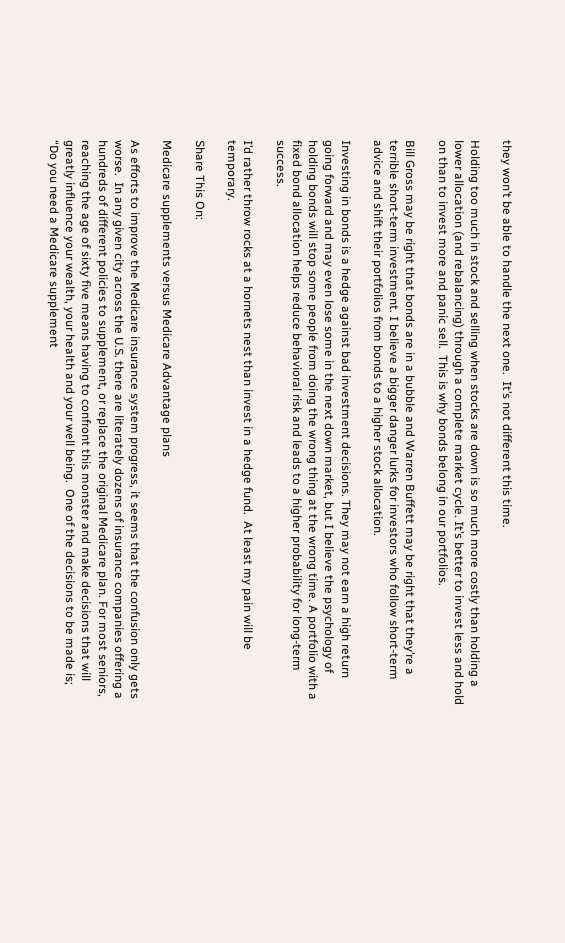they won’t be able to handle the next one.  It’s not different this time.

Holding too much in stock and selling when stocks are down is so much more costly than holding a lower allocation (and rebalancing) through a complete market cycle. It’s better to invest less and hold on than to invest more and panic sell.  This is why bonds belong in our portfolios.

Bill Gross may be right that bonds are in a bubble and Warren Buffett may be right that they’re a terrible short-term investment. I believe a bigger danger lurks for investors who follow short-term advice and shift their portfolios from bonds to a higher stock allocation.

Investing in bonds is a hedge against bad investment decisions. They may not earn a high return going forward and may even lose some in the next down market, but I believe the psychology of holding bonds will stop some people from doing the wrong thing at the wrong time. A portfolio with a fixed bond allocation helps reduce behavioral risk and leads to a higher probability for long-term success.

I’d rather throw rocks at a hornets nest than invest in a hedge fund.  At least my pain will be temporary.

Share This On:

Medicare supplements versus Medicare Advantage plans

As efforts to improve the Medicare insurance system progress, it seems that the confusion only gets worse.  In any given city across the U.S. there are literately dozens of insurance companies offering a hundreds of different policies to supplement, or replace the original Medicare plan. For most seniors, reaching the age of sixty five means having to confront this monster and make decisions that will greatly influence your wealth, your health and your well being.  One of the decisions to be made is; “Do you need a Medicare supplement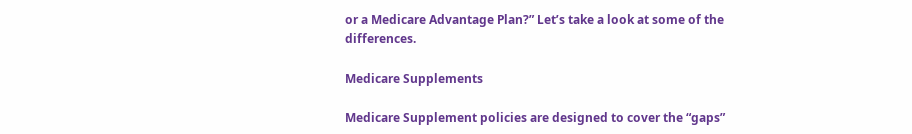or a Medicare Advantage Plan?” Let’s take a look at some of the differences.

Medicare Supplements

Medicare Supplement policies are designed to cover the “gaps”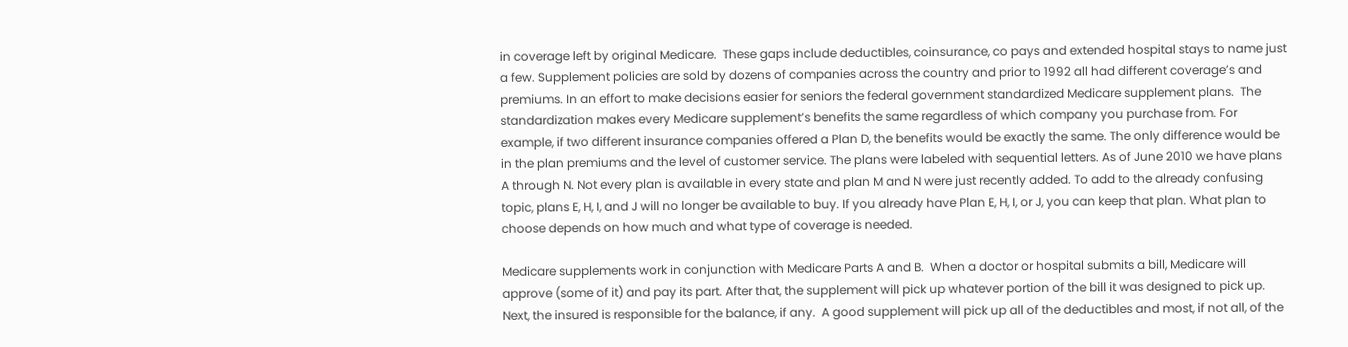in coverage left by original Medicare.  These gaps include deductibles, coinsurance, co pays and extended hospital stays to name just a few. Supplement policies are sold by dozens of companies across the country and prior to 1992 all had different coverage’s and premiums. In an effort to make decisions easier for seniors the federal government standardized Medicare supplement plans.  The standardization makes every Medicare supplement’s benefits the same regardless of which company you purchase from. For example, if two different insurance companies offered a Plan D, the benefits would be exactly the same. The only difference would be in the plan premiums and the level of customer service. The plans were labeled with sequential letters. As of June 2010 we have plans A through N. Not every plan is available in every state and plan M and N were just recently added. To add to the already confusing topic, plans E, H, I, and J will no longer be available to buy. If you already have Plan E, H, I, or J, you can keep that plan. What plan to choose depends on how much and what type of coverage is needed.

Medicare supplements work in conjunction with Medicare Parts A and B.  When a doctor or hospital submits a bill, Medicare will approve (some of it) and pay its part. After that, the supplement will pick up whatever portion of the bill it was designed to pick up. Next, the insured is responsible for the balance, if any.  A good supplement will pick up all of the deductibles and most, if not all, of the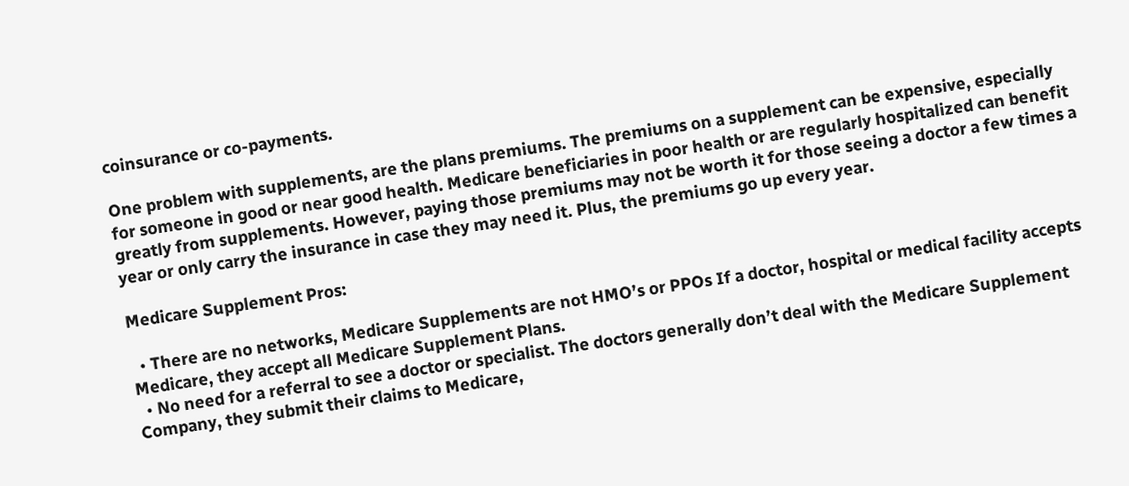coinsurance or co-payments.

One problem with supplements, are the plans premiums. The premiums on a supplement can be expensive, especially for someone in good or near good health. Medicare beneficiaries in poor health or are regularly hospitalized can benefit greatly from supplements. However, paying those premiums may not be worth it for those seeing a doctor a few times a year or only carry the insurance in case they may need it. Plus, the premiums go up every year.

Medicare Supplement Pros:

  • There are no networks, Medicare Supplements are not HMO’s or PPOs If a doctor, hospital or medical facility accepts Medicare, they accept all Medicare Supplement Plans.
  • No need for a referral to see a doctor or specialist. The doctors generally don’t deal with the Medicare Supplement Company, they submit their claims to Medicare,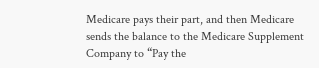Medicare pays their part, and then Medicare sends the balance to the Medicare Supplement Company to “Pay the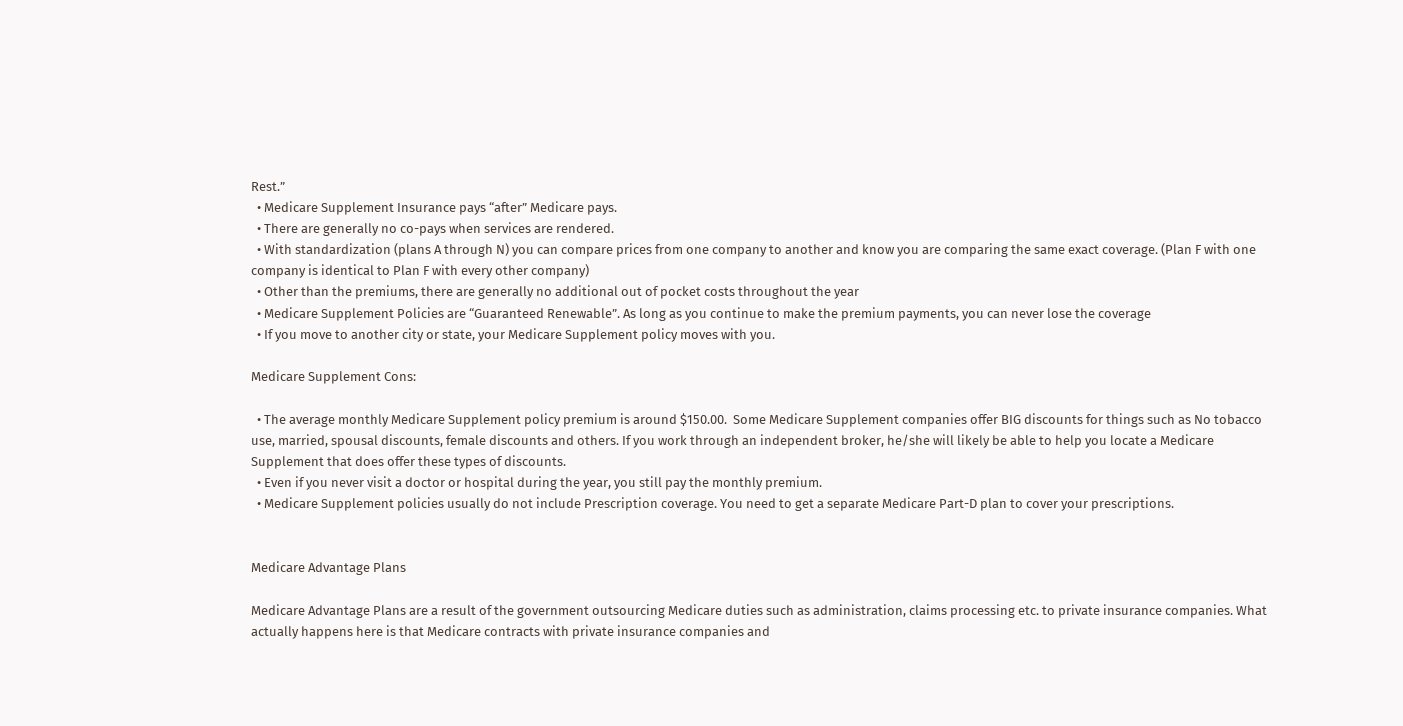Rest.”
  • Medicare Supplement Insurance pays “after” Medicare pays.
  • There are generally no co-pays when services are rendered.
  • With standardization (plans A through N) you can compare prices from one company to another and know you are comparing the same exact coverage. (Plan F with one company is identical to Plan F with every other company)
  • Other than the premiums, there are generally no additional out of pocket costs throughout the year
  • Medicare Supplement Policies are “Guaranteed Renewable”. As long as you continue to make the premium payments, you can never lose the coverage
  • If you move to another city or state, your Medicare Supplement policy moves with you.

Medicare Supplement Cons:

  • The average monthly Medicare Supplement policy premium is around $150.00.  Some Medicare Supplement companies offer BIG discounts for things such as No tobacco use, married, spousal discounts, female discounts and others. If you work through an independent broker, he/she will likely be able to help you locate a Medicare Supplement that does offer these types of discounts.
  • Even if you never visit a doctor or hospital during the year, you still pay the monthly premium.
  • Medicare Supplement policies usually do not include Prescription coverage. You need to get a separate Medicare Part-D plan to cover your prescriptions.


Medicare Advantage Plans

Medicare Advantage Plans are a result of the government outsourcing Medicare duties such as administration, claims processing etc. to private insurance companies. What actually happens here is that Medicare contracts with private insurance companies and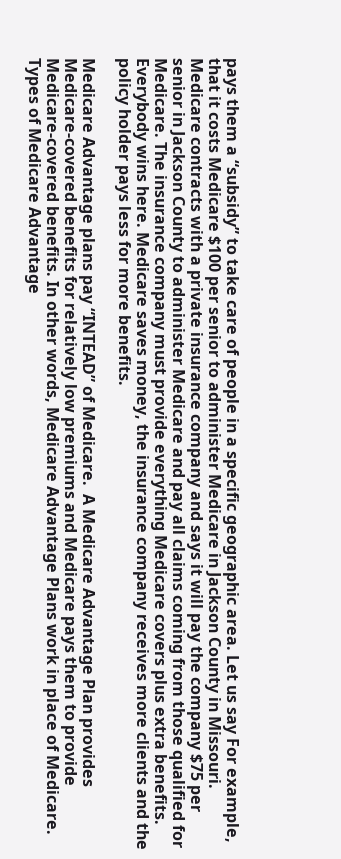pays them a “subsidy” to take care of people in a specific geographic area. Let us say For example, that it costs Medicare $100 per senior to administer Medicare in Jackson County in Missouri. Medicare contracts with a private insurance company and says it will pay the company $75 per senior in Jackson County to administer Medicare and pay all claims coming from those qualified for Medicare. The insurance company must provide everything Medicare covers plus extra benefits. Everybody wins here. Medicare saves money, the insurance company receives more clients and the policy holder pays less for more benefits.

Medicare Advantage plans pay “INTEAD” of Medicare.  A Medicare Advantage Plan provides Medicare-covered benefits for relatively low premiums and Medicare pays them to provide Medicare-covered benefits. In other words, Medicare Advantage Plans work in place of Medicare. Types of Medicare Advantage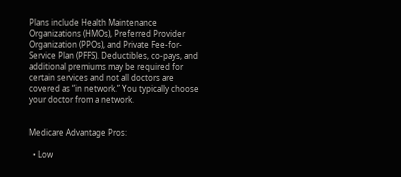Plans include Health Maintenance Organizations (HMOs), Preferred Provider Organization (PPOs), and Private Fee-for- Service Plan (PFFS). Deductibles, co-pays, and additional premiums may be required for certain services and not all doctors are covered as “in network.” You typically choose your doctor from a network.


Medicare Advantage Pros:

  • Low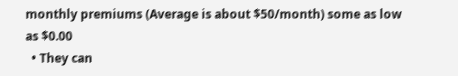monthly premiums (Average is about $50/month) some as low as $0.00
  • They can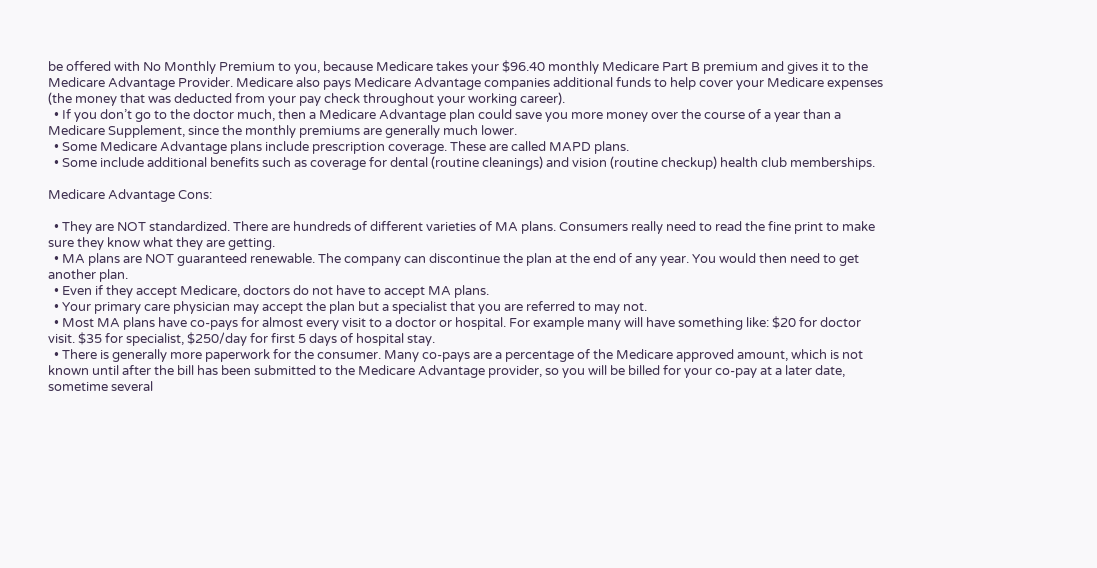be offered with No Monthly Premium to you, because Medicare takes your $96.40 monthly Medicare Part B premium and gives it to the Medicare Advantage Provider. Medicare also pays Medicare Advantage companies additional funds to help cover your Medicare expenses (the money that was deducted from your pay check throughout your working career).
  • If you don’t go to the doctor much, then a Medicare Advantage plan could save you more money over the course of a year than a Medicare Supplement, since the monthly premiums are generally much lower.
  • Some Medicare Advantage plans include prescription coverage. These are called MAPD plans.
  • Some include additional benefits such as coverage for dental (routine cleanings) and vision (routine checkup) health club memberships.

Medicare Advantage Cons:

  • They are NOT standardized. There are hundreds of different varieties of MA plans. Consumers really need to read the fine print to make sure they know what they are getting.
  • MA plans are NOT guaranteed renewable. The company can discontinue the plan at the end of any year. You would then need to get another plan.
  • Even if they accept Medicare, doctors do not have to accept MA plans.
  • Your primary care physician may accept the plan but a specialist that you are referred to may not.
  • Most MA plans have co-pays for almost every visit to a doctor or hospital. For example many will have something like: $20 for doctor visit. $35 for specialist, $250/day for first 5 days of hospital stay.
  • There is generally more paperwork for the consumer. Many co-pays are a percentage of the Medicare approved amount, which is not known until after the bill has been submitted to the Medicare Advantage provider, so you will be billed for your co-pay at a later date, sometime several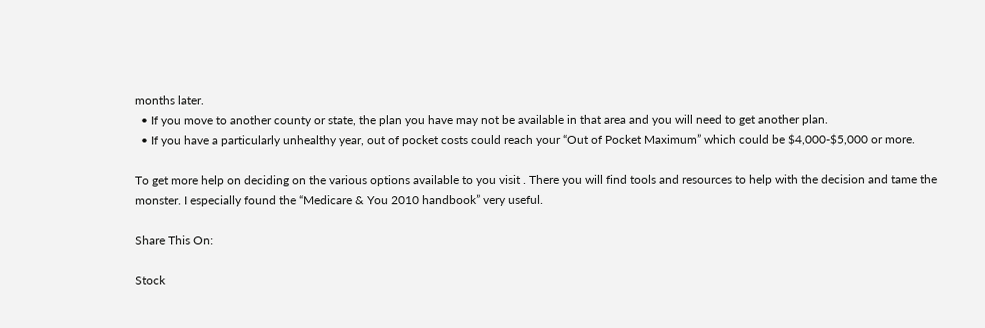months later.
  • If you move to another county or state, the plan you have may not be available in that area and you will need to get another plan.
  • If you have a particularly unhealthy year, out of pocket costs could reach your “Out of Pocket Maximum” which could be $4,000-$5,000 or more.

To get more help on deciding on the various options available to you visit . There you will find tools and resources to help with the decision and tame the monster. I especially found the “Medicare & You 2010 handbook” very useful.

Share This On:

Stock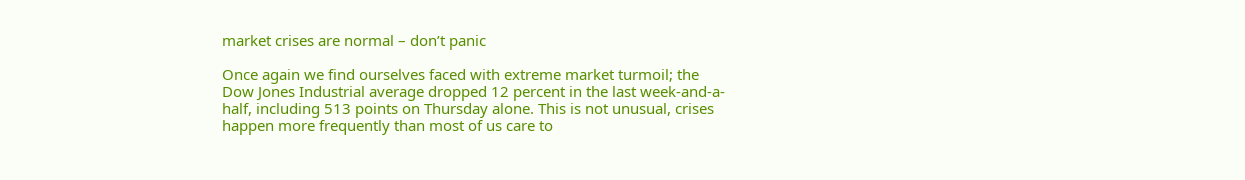market crises are normal – don’t panic

Once again we find ourselves faced with extreme market turmoil; the Dow Jones Industrial average dropped 12 percent in the last week-and-a-half, including 513 points on Thursday alone. This is not unusual, crises happen more frequently than most of us care to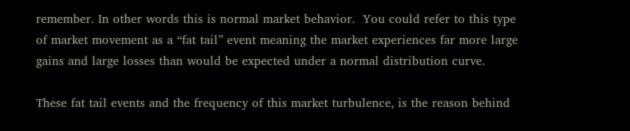remember. In other words this is normal market behavior.  You could refer to this type of market movement as a “fat tail” event meaning the market experiences far more large gains and large losses than would be expected under a normal distribution curve.

These fat tail events and the frequency of this market turbulence, is the reason behind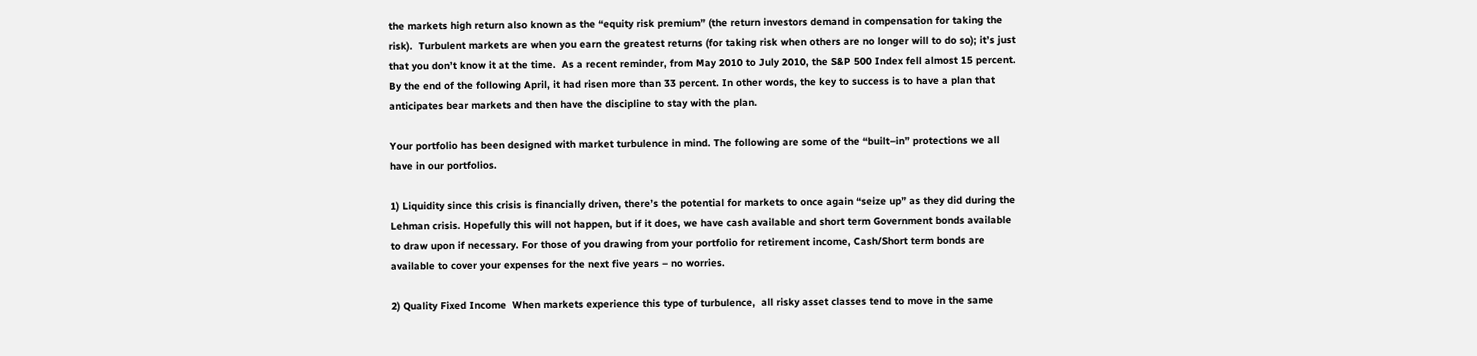the markets high return also known as the “equity risk premium” (the return investors demand in compensation for taking the risk).  Turbulent markets are when you earn the greatest returns (for taking risk when others are no longer will to do so); it’s just that you don’t know it at the time.  As a recent reminder, from May 2010 to July 2010, the S&P 500 Index fell almost 15 percent. By the end of the following April, it had risen more than 33 percent. In other words, the key to success is to have a plan that anticipates bear markets and then have the discipline to stay with the plan.

Your portfolio has been designed with market turbulence in mind. The following are some of the “built–in” protections we all have in our portfolios.

1) Liquidity since this crisis is financially driven, there’s the potential for markets to once again “seize up” as they did during the Lehman crisis. Hopefully this will not happen, but if it does, we have cash available and short term Government bonds available to draw upon if necessary. For those of you drawing from your portfolio for retirement income, Cash/Short term bonds are available to cover your expenses for the next five years – no worries.

2) Quality Fixed Income  When markets experience this type of turbulence,  all risky asset classes tend to move in the same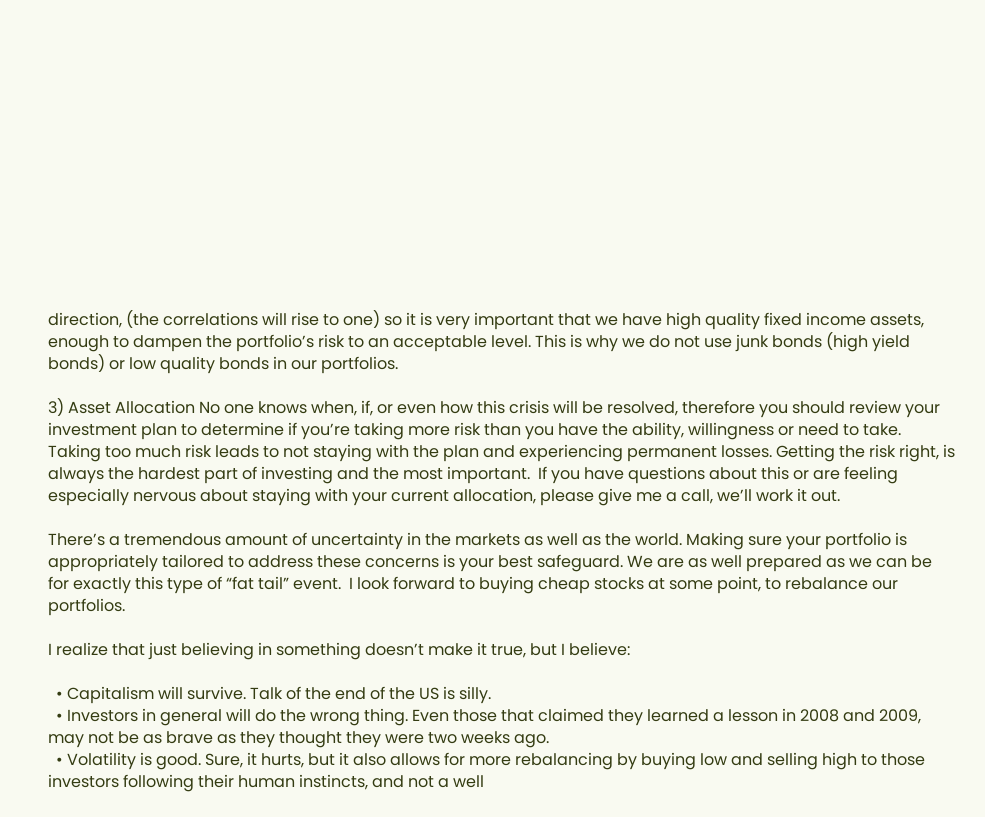direction, (the correlations will rise to one) so it is very important that we have high quality fixed income assets, enough to dampen the portfolio’s risk to an acceptable level. This is why we do not use junk bonds (high yield bonds) or low quality bonds in our portfolios.

3) Asset Allocation No one knows when, if, or even how this crisis will be resolved, therefore you should review your investment plan to determine if you’re taking more risk than you have the ability, willingness or need to take. Taking too much risk leads to not staying with the plan and experiencing permanent losses. Getting the risk right, is always the hardest part of investing and the most important.  If you have questions about this or are feeling especially nervous about staying with your current allocation, please give me a call, we’ll work it out.

There’s a tremendous amount of uncertainty in the markets as well as the world. Making sure your portfolio is appropriately tailored to address these concerns is your best safeguard. We are as well prepared as we can be for exactly this type of “fat tail” event.  I look forward to buying cheap stocks at some point, to rebalance our portfolios.

I realize that just believing in something doesn’t make it true, but I believe:

  • Capitalism will survive. Talk of the end of the US is silly.
  • Investors in general will do the wrong thing. Even those that claimed they learned a lesson in 2008 and 2009, may not be as brave as they thought they were two weeks ago.
  • Volatility is good. Sure, it hurts, but it also allows for more rebalancing by buying low and selling high to those investors following their human instincts, and not a well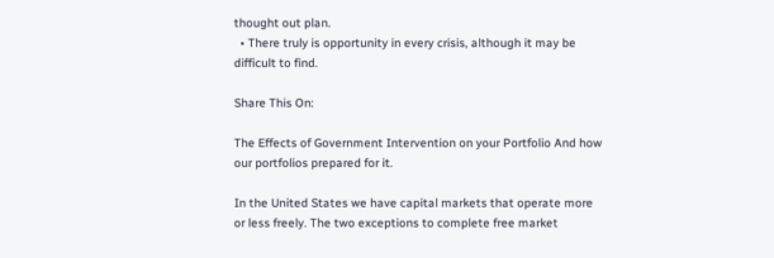thought out plan.
  • There truly is opportunity in every crisis, although it may be difficult to find.

Share This On:

The Effects of Government Intervention on your Portfolio And how our portfolios prepared for it.

In the United States we have capital markets that operate more or less freely. The two exceptions to complete free market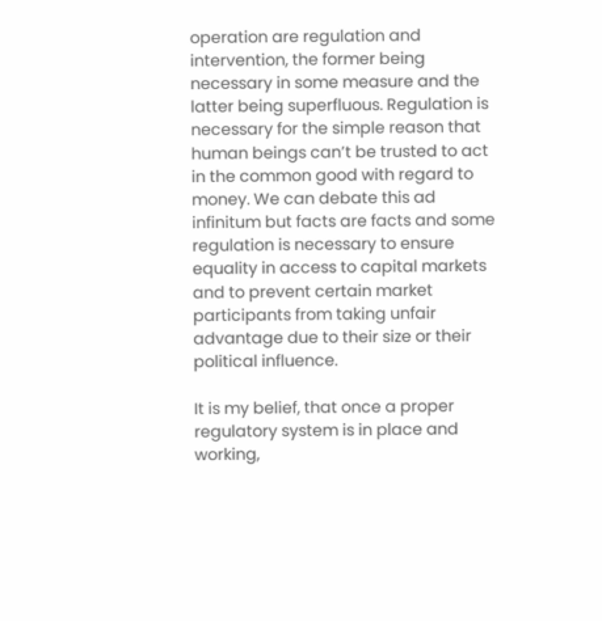operation are regulation and intervention, the former being necessary in some measure and the latter being superfluous. Regulation is necessary for the simple reason that human beings can’t be trusted to act in the common good with regard to money. We can debate this ad infinitum but facts are facts and some regulation is necessary to ensure equality in access to capital markets and to prevent certain market participants from taking unfair advantage due to their size or their political influence.

It is my belief, that once a proper regulatory system is in place and working,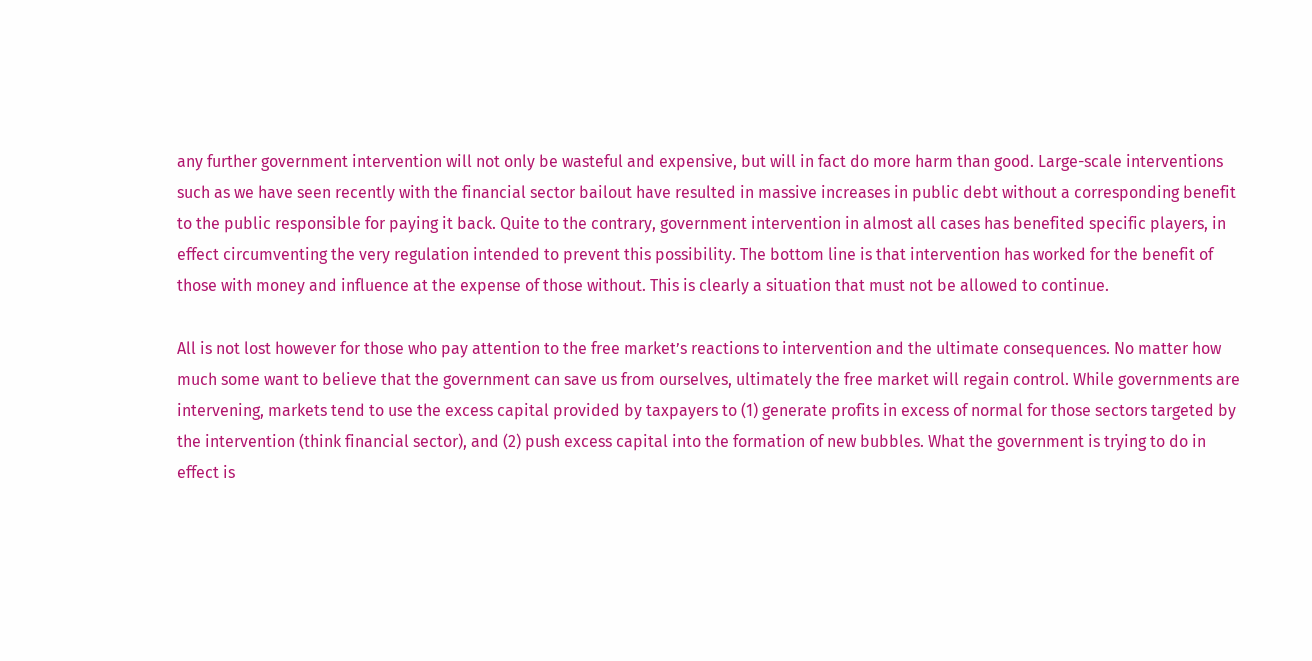any further government intervention will not only be wasteful and expensive, but will in fact do more harm than good. Large-scale interventions such as we have seen recently with the financial sector bailout have resulted in massive increases in public debt without a corresponding benefit to the public responsible for paying it back. Quite to the contrary, government intervention in almost all cases has benefited specific players, in effect circumventing the very regulation intended to prevent this possibility. The bottom line is that intervention has worked for the benefit of those with money and influence at the expense of those without. This is clearly a situation that must not be allowed to continue.

All is not lost however for those who pay attention to the free market’s reactions to intervention and the ultimate consequences. No matter how much some want to believe that the government can save us from ourselves, ultimately the free market will regain control. While governments are intervening, markets tend to use the excess capital provided by taxpayers to (1) generate profits in excess of normal for those sectors targeted by the intervention (think financial sector), and (2) push excess capital into the formation of new bubbles. What the government is trying to do in effect is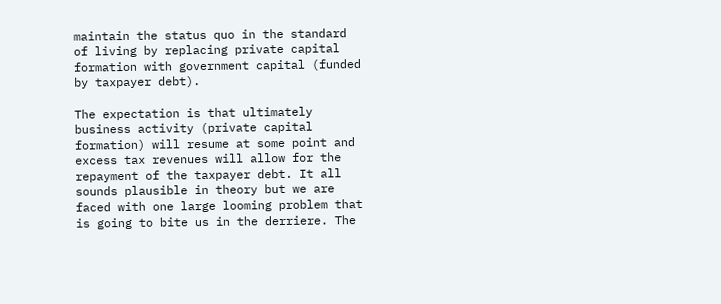maintain the status quo in the standard of living by replacing private capital formation with government capital (funded by taxpayer debt).

The expectation is that ultimately business activity (private capital formation) will resume at some point and excess tax revenues will allow for the repayment of the taxpayer debt. It all sounds plausible in theory but we are faced with one large looming problem that is going to bite us in the derriere. The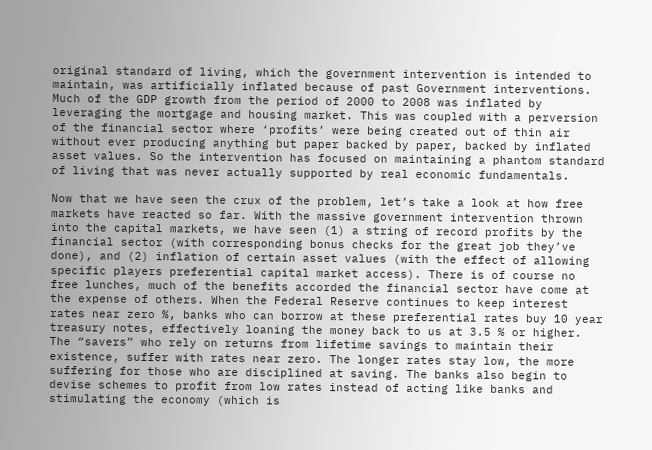original standard of living, which the government intervention is intended to maintain, was artificially inflated because of past Government interventions. Much of the GDP growth from the period of 2000 to 2008 was inflated by leveraging the mortgage and housing market. This was coupled with a perversion of the financial sector where ‘profits’ were being created out of thin air without ever producing anything but paper backed by paper, backed by inflated asset values. So the intervention has focused on maintaining a phantom standard of living that was never actually supported by real economic fundamentals.

Now that we have seen the crux of the problem, let’s take a look at how free markets have reacted so far. With the massive government intervention thrown into the capital markets, we have seen (1) a string of record profits by the financial sector (with corresponding bonus checks for the great job they’ve done), and (2) inflation of certain asset values (with the effect of allowing specific players preferential capital market access). There is of course no free lunches, much of the benefits accorded the financial sector have come at the expense of others. When the Federal Reserve continues to keep interest rates near zero %, banks who can borrow at these preferential rates buy 10 year treasury notes, effectively loaning the money back to us at 3.5 % or higher. The “savers” who rely on returns from lifetime savings to maintain their existence, suffer with rates near zero. The longer rates stay low, the more suffering for those who are disciplined at saving. The banks also begin to devise schemes to profit from low rates instead of acting like banks and stimulating the economy (which is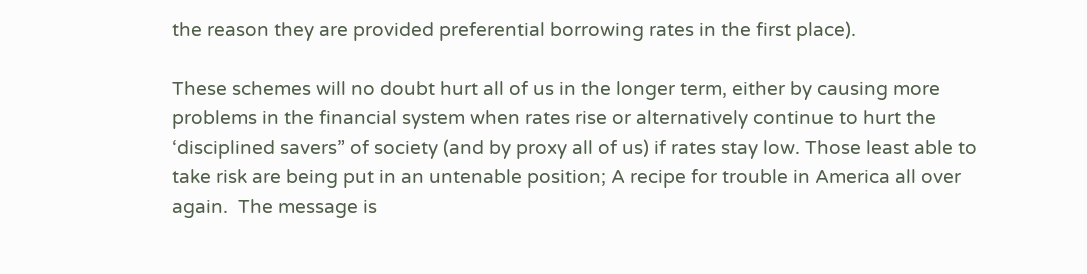the reason they are provided preferential borrowing rates in the first place).

These schemes will no doubt hurt all of us in the longer term, either by causing more problems in the financial system when rates rise or alternatively continue to hurt the ‘disciplined savers” of society (and by proxy all of us) if rates stay low. Those least able to take risk are being put in an untenable position; A recipe for trouble in America all over again.  The message is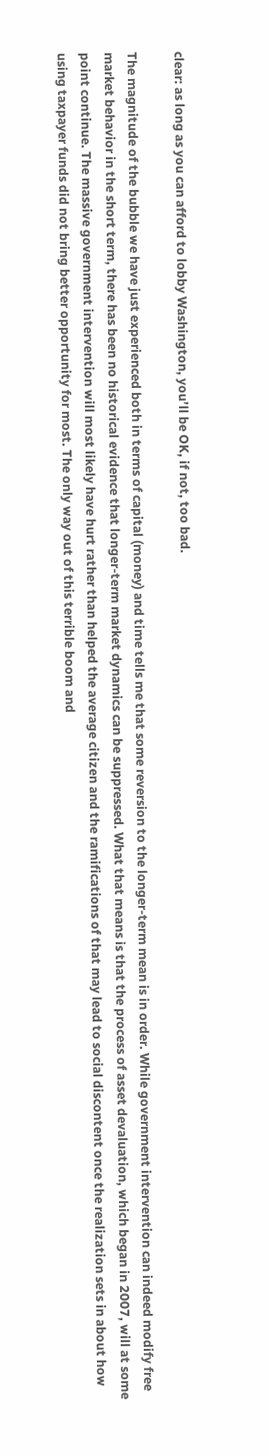clear: as long as you can afford to lobby Washington, you’ll be OK, if not, too bad.

The magnitude of the bubble we have just experienced both in terms of capital (money) and time tells me that some reversion to the longer-term mean is in order. While government intervention can indeed modify free market behavior in the short term, there has been no historical evidence that longer-term market dynamics can be suppressed. What that means is that the process of asset devaluation, which began in 2007, will at some point continue. The massive government intervention will most likely have hurt rather than helped the average citizen and the ramifications of that may lead to social discontent once the realization sets in about how using taxpayer funds did not bring better opportunity for most. The only way out of this terrible boom and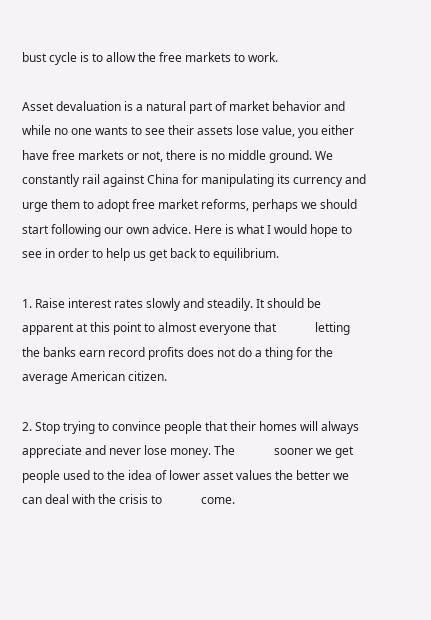bust cycle is to allow the free markets to work.

Asset devaluation is a natural part of market behavior and while no one wants to see their assets lose value, you either have free markets or not, there is no middle ground. We constantly rail against China for manipulating its currency and urge them to adopt free market reforms, perhaps we should start following our own advice. Here is what I would hope to see in order to help us get back to equilibrium.

1. Raise interest rates slowly and steadily. It should be apparent at this point to almost everyone that             letting the banks earn record profits does not do a thing for the average American citizen.

2. Stop trying to convince people that their homes will always appreciate and never lose money. The             sooner we get people used to the idea of lower asset values the better we can deal with the crisis to             come.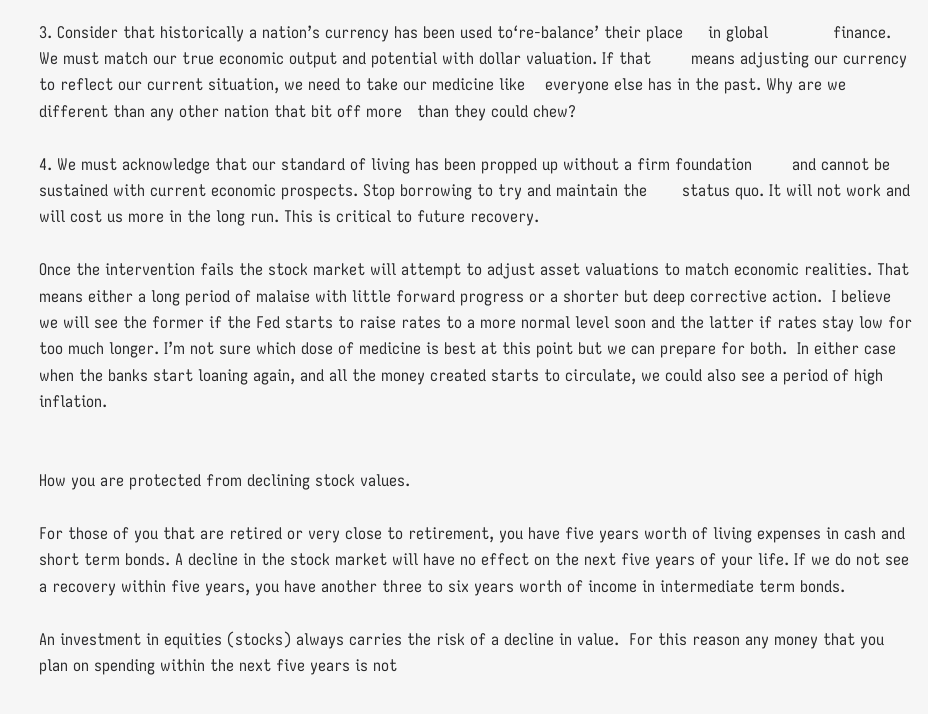3. Consider that historically a nation’s currency has been used to‘re-balance’ their place     in global             finance. We must match our true economic output and potential with dollar valuation. If that        means adjusting our currency to reflect our current situation, we need to take our medicine like    everyone else has in the past. Why are we different than any other nation that bit off more   than they could chew?

4. We must acknowledge that our standard of living has been propped up without a firm foundation        and cannot be sustained with current economic prospects. Stop borrowing to try and maintain the       status quo. It will not work and will cost us more in the long run. This is critical to future recovery.

Once the intervention fails the stock market will attempt to adjust asset valuations to match economic realities. That means either a long period of malaise with little forward progress or a shorter but deep corrective action.  I believe we will see the former if the Fed starts to raise rates to a more normal level soon and the latter if rates stay low for too much longer. I’m not sure which dose of medicine is best at this point but we can prepare for both.  In either case when the banks start loaning again, and all the money created starts to circulate, we could also see a period of high inflation.


How you are protected from declining stock values.

For those of you that are retired or very close to retirement, you have five years worth of living expenses in cash and short term bonds. A decline in the stock market will have no effect on the next five years of your life. If we do not see a recovery within five years, you have another three to six years worth of income in intermediate term bonds.

An investment in equities (stocks) always carries the risk of a decline in value.  For this reason any money that you plan on spending within the next five years is not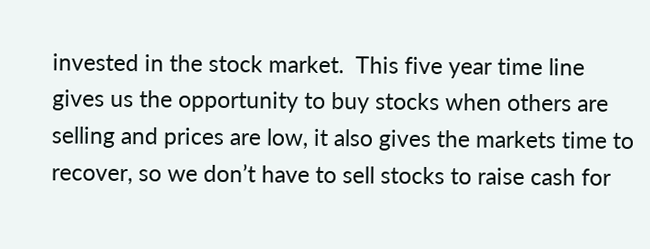invested in the stock market.  This five year time line gives us the opportunity to buy stocks when others are selling and prices are low, it also gives the markets time to recover, so we don’t have to sell stocks to raise cash for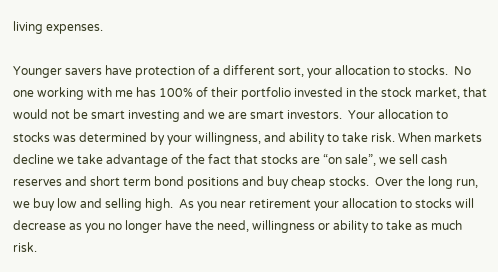living expenses.

Younger savers have protection of a different sort, your allocation to stocks.  No one working with me has 100% of their portfolio invested in the stock market, that would not be smart investing and we are smart investors.  Your allocation to stocks was determined by your willingness, and ability to take risk. When markets decline we take advantage of the fact that stocks are “on sale”, we sell cash reserves and short term bond positions and buy cheap stocks.  Over the long run, we buy low and selling high.  As you near retirement your allocation to stocks will decrease as you no longer have the need, willingness or ability to take as much risk.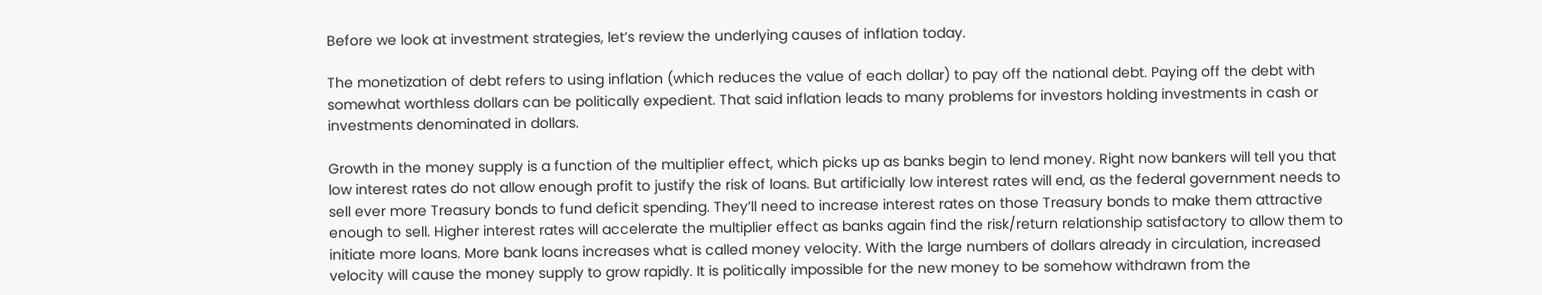Before we look at investment strategies, let’s review the underlying causes of inflation today.

The monetization of debt refers to using inflation (which reduces the value of each dollar) to pay off the national debt. Paying off the debt with somewhat worthless dollars can be politically expedient. That said inflation leads to many problems for investors holding investments in cash or investments denominated in dollars.

Growth in the money supply is a function of the multiplier effect, which picks up as banks begin to lend money. Right now bankers will tell you that low interest rates do not allow enough profit to justify the risk of loans. But artificially low interest rates will end, as the federal government needs to sell ever more Treasury bonds to fund deficit spending. They’ll need to increase interest rates on those Treasury bonds to make them attractive enough to sell. Higher interest rates will accelerate the multiplier effect as banks again find the risk/return relationship satisfactory to allow them to initiate more loans. More bank loans increases what is called money velocity. With the large numbers of dollars already in circulation, increased velocity will cause the money supply to grow rapidly. It is politically impossible for the new money to be somehow withdrawn from the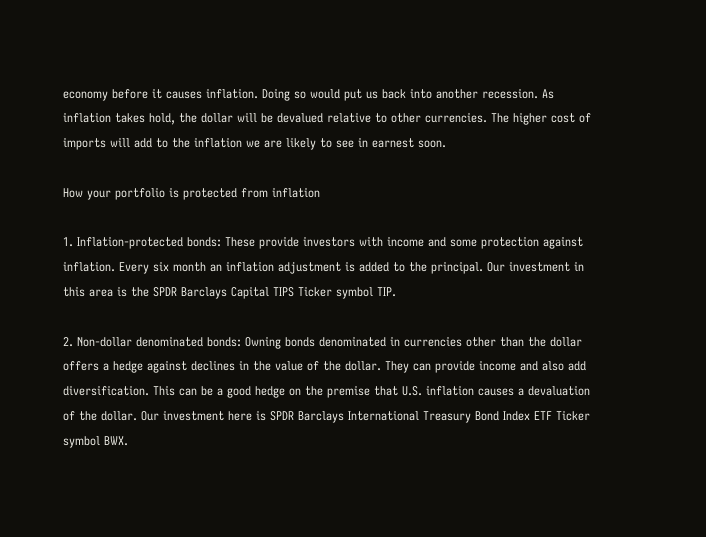economy before it causes inflation. Doing so would put us back into another recession. As inflation takes hold, the dollar will be devalued relative to other currencies. The higher cost of imports will add to the inflation we are likely to see in earnest soon.

How your portfolio is protected from inflation

1. Inflation-protected bonds: These provide investors with income and some protection against inflation. Every six month an inflation adjustment is added to the principal. Our investment in this area is the SPDR Barclays Capital TIPS Ticker symbol TIP.

2. Non-dollar denominated bonds: Owning bonds denominated in currencies other than the dollar offers a hedge against declines in the value of the dollar. They can provide income and also add diversification. This can be a good hedge on the premise that U.S. inflation causes a devaluation of the dollar. Our investment here is SPDR Barclays International Treasury Bond Index ETF Ticker symbol BWX.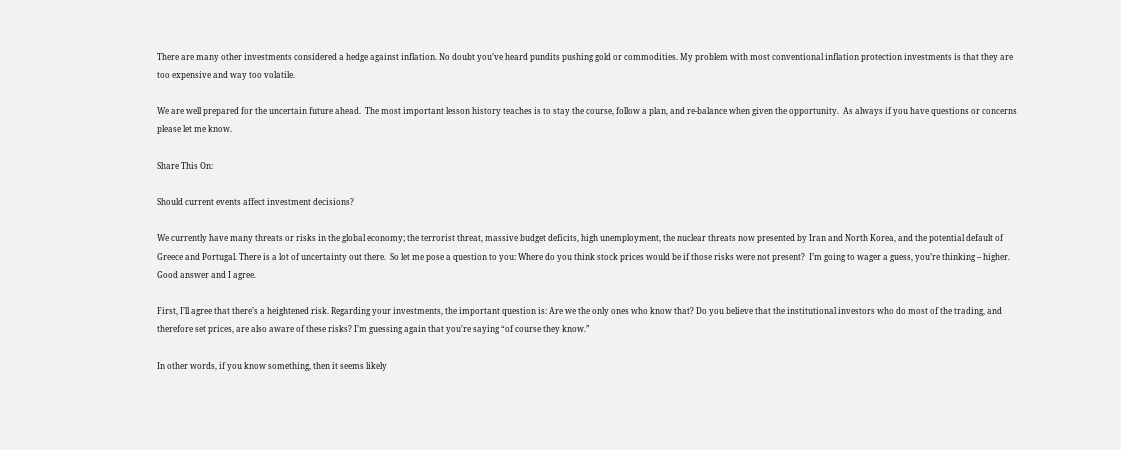There are many other investments considered a hedge against inflation. No doubt you’ve heard pundits pushing gold or commodities. My problem with most conventional inflation protection investments is that they are too expensive and way too volatile.

We are well prepared for the uncertain future ahead.  The most important lesson history teaches is to stay the course, follow a plan, and re-balance when given the opportunity.  As always if you have questions or concerns please let me know.

Share This On:

Should current events affect investment decisions?

We currently have many threats or risks in the global economy; the terrorist threat, massive budget deficits, high unemployment, the nuclear threats now presented by Iran and North Korea, and the potential default of Greece and Portugal. There is a lot of uncertainty out there.  So let me pose a question to you: Where do you think stock prices would be if those risks were not present?  I’m going to wager a guess, you’re thinking – higher.  Good answer and I agree.

First, I’ll agree that there’s a heightened risk. Regarding your investments, the important question is: Are we the only ones who know that? Do you believe that the institutional investors who do most of the trading, and therefore set prices, are also aware of these risks? I’m guessing again that you’re saying “of course they know.”

In other words, if you know something, then it seems likely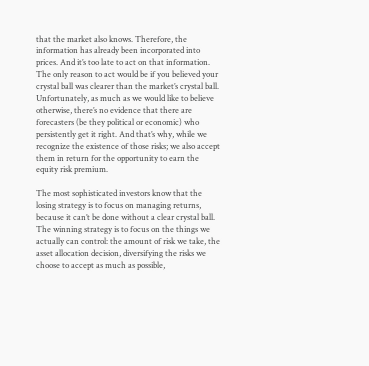that the market also knows. Therefore, the information has already been incorporated into prices. And it’s too late to act on that information. The only reason to act would be if you believed your crystal ball was clearer than the market’s crystal ball. Unfortunately, as much as we would like to believe otherwise, there’s no evidence that there are forecasters (be they political or economic) who persistently get it right. And that’s why, while we recognize the existence of those risks; we also accept them in return for the opportunity to earn the equity risk premium.

The most sophisticated investors know that the losing strategy is to focus on managing returns, because it can’t be done without a clear crystal ball.  The winning strategy is to focus on the things we actually can control: the amount of risk we take, the asset allocation decision, diversifying the risks we choose to accept as much as possible,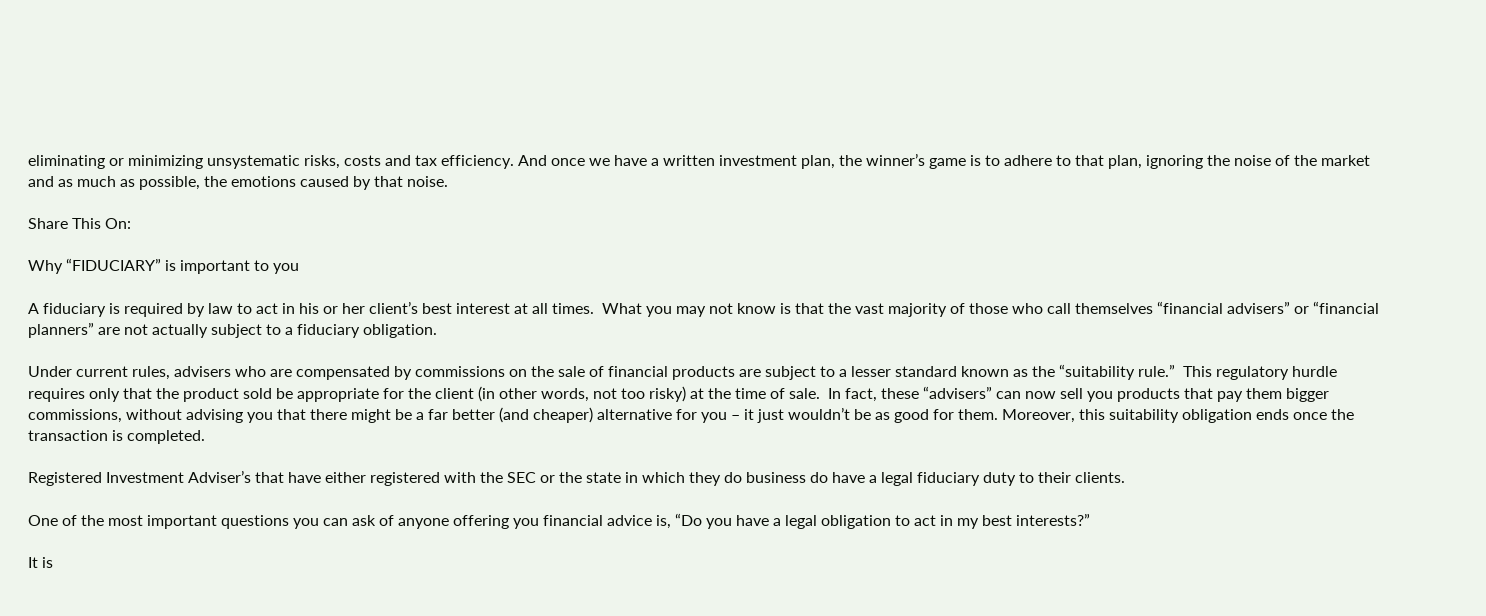eliminating or minimizing unsystematic risks, costs and tax efficiency. And once we have a written investment plan, the winner’s game is to adhere to that plan, ignoring the noise of the market and as much as possible, the emotions caused by that noise.

Share This On:

Why “FIDUCIARY” is important to you

A fiduciary is required by law to act in his or her client’s best interest at all times.  What you may not know is that the vast majority of those who call themselves “financial advisers” or “financial planners” are not actually subject to a fiduciary obligation.

Under current rules, advisers who are compensated by commissions on the sale of financial products are subject to a lesser standard known as the “suitability rule.”  This regulatory hurdle requires only that the product sold be appropriate for the client (in other words, not too risky) at the time of sale.  In fact, these “advisers” can now sell you products that pay them bigger commissions, without advising you that there might be a far better (and cheaper) alternative for you – it just wouldn’t be as good for them. Moreover, this suitability obligation ends once the transaction is completed.

Registered Investment Adviser’s that have either registered with the SEC or the state in which they do business do have a legal fiduciary duty to their clients.

One of the most important questions you can ask of anyone offering you financial advice is, “Do you have a legal obligation to act in my best interests?”

It is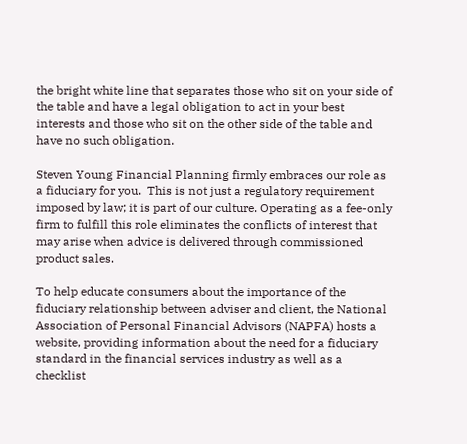the bright white line that separates those who sit on your side of the table and have a legal obligation to act in your best interests and those who sit on the other side of the table and have no such obligation.

Steven Young Financial Planning firmly embraces our role as a fiduciary for you.  This is not just a regulatory requirement imposed by law; it is part of our culture. Operating as a fee-only firm to fulfill this role eliminates the conflicts of interest that may arise when advice is delivered through commissioned product sales.

To help educate consumers about the importance of the fiduciary relationship between adviser and client, the National Association of Personal Financial Advisors (NAPFA) hosts a website, providing information about the need for a fiduciary standard in the financial services industry as well as a checklist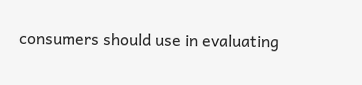consumers should use in evaluating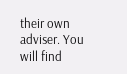their own adviser. You will find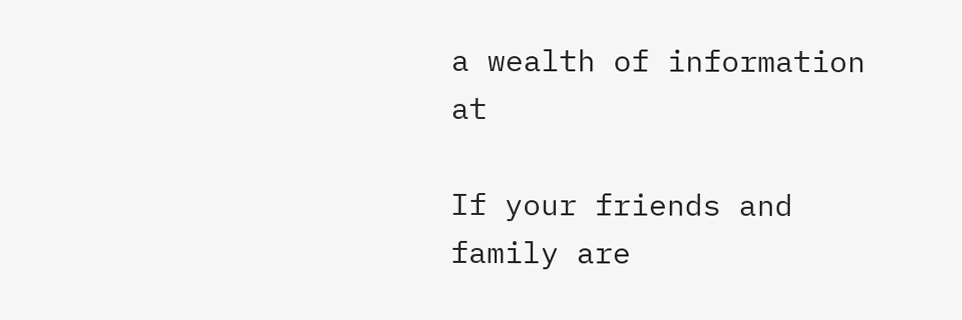a wealth of information at

If your friends and family are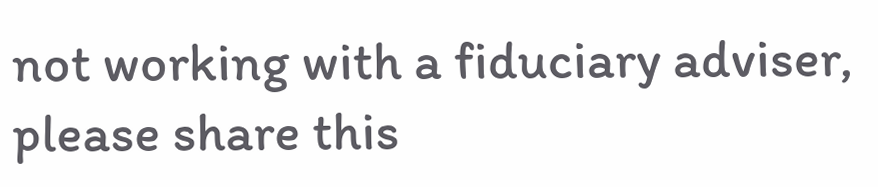not working with a fiduciary adviser, please share this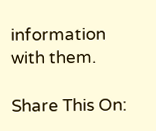information with them.

Share This On: